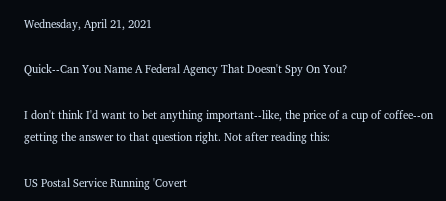Wednesday, April 21, 2021

Quick--Can You Name A Federal Agency That Doesn't Spy On You?

I don't think I'd want to bet anything important--like, the price of a cup of coffee--on getting the answer to that question right. Not after reading this:

US Postal Service Running 'Covert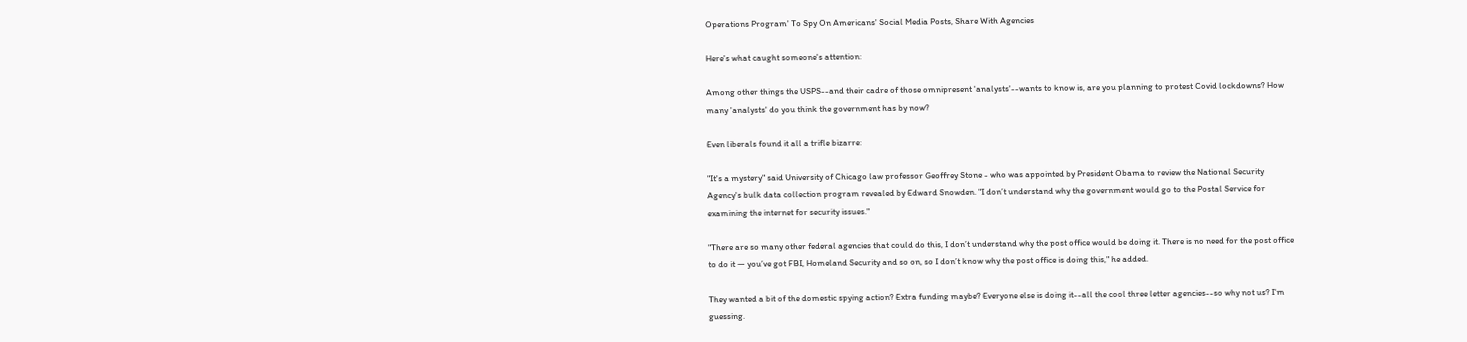Operations Program' To Spy On Americans' Social Media Posts, Share With Agencies

Here's what caught someone's attention:

Among other things the USPS--and their cadre of those omnipresent 'analysts'--wants to know is, are you planning to protest Covid lockdowns? How many 'analysts' do you think the government has by now?

Even liberals found it all a trifle bizarre:

"It's a mystery" said University of Chicago law professor Geoffrey Stone - who was appointed by President Obama to review the National Security Agency's bulk data collection program revealed by Edward Snowden. "I don’t understand why the government would go to the Postal Service for examining the internet for security issues."

"There are so many other federal agencies that could do this, I don’t understand why the post office would be doing it. There is no need for the post office to do it — you’ve got FBI, Homeland Security and so on, so I don’t know why the post office is doing this," he added.

They wanted a bit of the domestic spying action? Extra funding maybe? Everyone else is doing it--all the cool three letter agencies--so why not us? I'm guessing.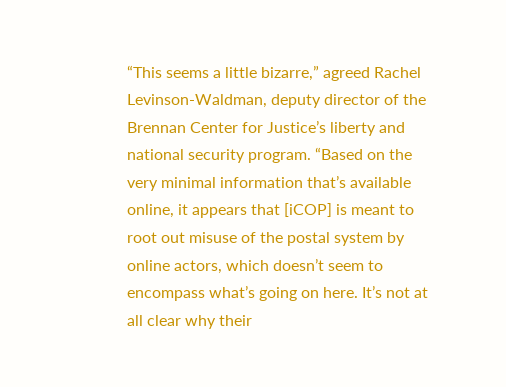“This seems a little bizarre,” agreed Rachel Levinson-Waldman, deputy director of the Brennan Center for Justice’s liberty and national security program. “Based on the very minimal information that’s available online, it appears that [iCOP] is meant to root out misuse of the postal system by online actors, which doesn’t seem to encompass what’s going on here. It’s not at all clear why their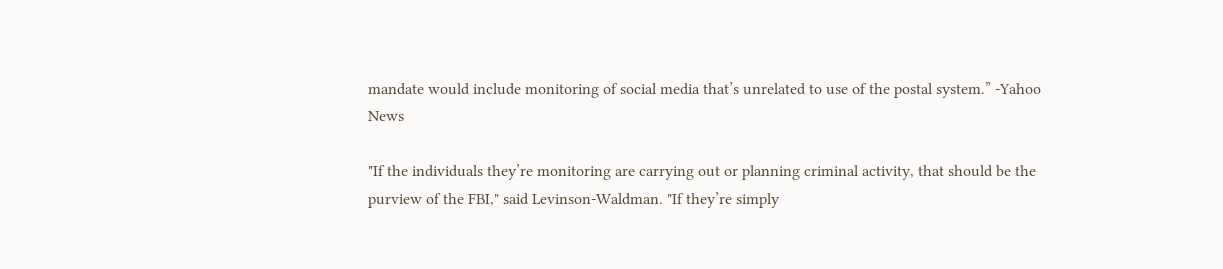mandate would include monitoring of social media that’s unrelated to use of the postal system.” -Yahoo News

"If the individuals they’re monitoring are carrying out or planning criminal activity, that should be the purview of the FBI," said Levinson-Waldman. "If they’re simply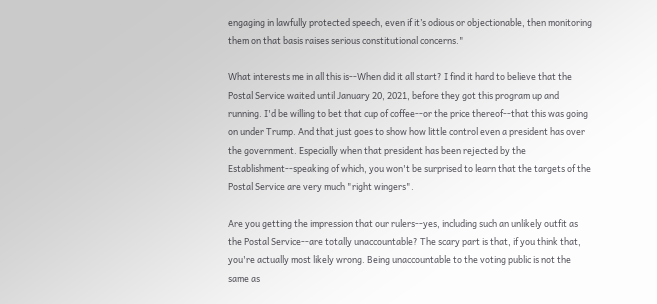engaging in lawfully protected speech, even if it’s odious or objectionable, then monitoring them on that basis raises serious constitutional concerns."

What interests me in all this is--When did it all start? I find it hard to believe that the Postal Service waited until January 20, 2021, before they got this program up and running. I'd be willing to bet that cup of coffee--or the price thereof--that this was going on under Trump. And that just goes to show how little control even a president has over the government. Especially when that president has been rejected by the Establishment--speaking of which, you won't be surprised to learn that the targets of the Postal Service are very much "right wingers".

Are you getting the impression that our rulers--yes, including such an unlikely outfit as the Postal Service--are totally unaccountable? The scary part is that, if you think that, you're actually most likely wrong. Being unaccountable to the voting public is not the same as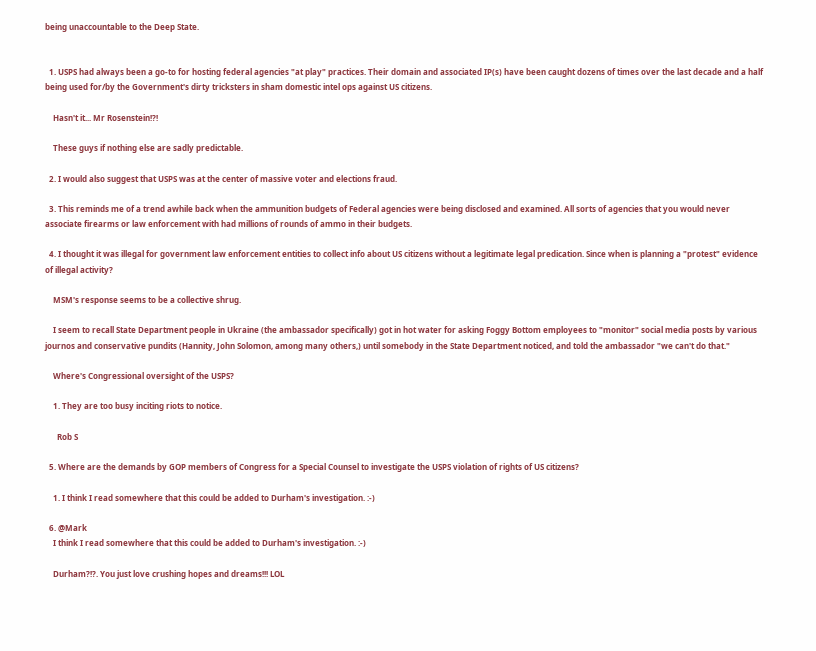being unaccountable to the Deep State.


  1. USPS had always been a go-to for hosting federal agencies "at play" practices. Their domain and associated IP(s) have been caught dozens of times over the last decade and a half being used for/by the Government's dirty tricksters in sham domestic intel ops against US citizens.

    Hasn't it... Mr Rosenstein!?!

    These guys if nothing else are sadly predictable.

  2. I would also suggest that USPS was at the center of massive voter and elections fraud.

  3. This reminds me of a trend awhile back when the ammunition budgets of Federal agencies were being disclosed and examined. All sorts of agencies that you would never associate firearms or law enforcement with had millions of rounds of ammo in their budgets.

  4. I thought it was illegal for government law enforcement entities to collect info about US citizens without a legitimate legal predication. Since when is planning a "protest" evidence of illegal activity?

    MSM's response seems to be a collective shrug.

    I seem to recall State Department people in Ukraine (the ambassador specifically) got in hot water for asking Foggy Bottom employees to "monitor" social media posts by various journos and conservative pundits (Hannity, John Solomon, among many others,) until somebody in the State Department noticed, and told the ambassador "we can't do that."

    Where's Congressional oversight of the USPS?

    1. They are too busy inciting riots to notice.

      Rob S

  5. Where are the demands by GOP members of Congress for a Special Counsel to investigate the USPS violation of rights of US citizens?

    1. I think I read somewhere that this could be added to Durham's investigation. :-)

  6. @Mark
    I think I read somewhere that this could be added to Durham's investigation. :-)

    Durham?!?. You just love crushing hopes and dreams!!! LOL